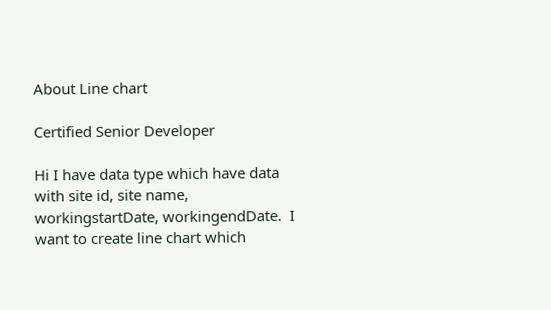About Line chart

Certified Senior Developer

Hi I have data type which have data with site id, site name, workingstartDate, workingendDate.  I want to create line chart which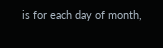is for each day of month,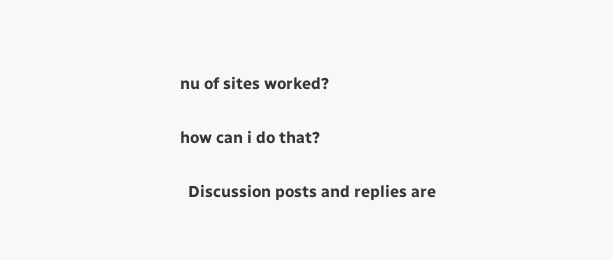nu of sites worked?

how can i do that?

  Discussion posts and replies are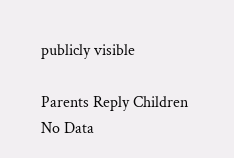publicly visible

Parents Reply Children
No Data